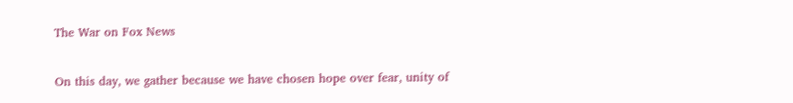The War on Fox News

On this day, we gather because we have chosen hope over fear, unity of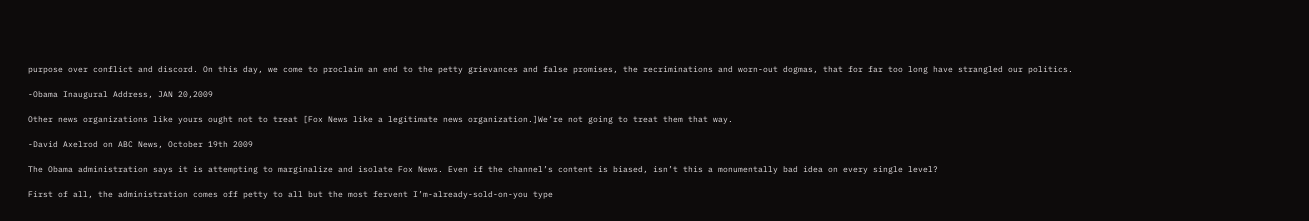purpose over conflict and discord. On this day, we come to proclaim an end to the petty grievances and false promises, the recriminations and worn-out dogmas, that for far too long have strangled our politics.

-Obama Inaugural Address, JAN 20,2009

Other news organizations like yours ought not to treat [Fox News like a legitimate news organization.]We’re not going to treat them that way.

-David Axelrod on ABC News, October 19th 2009

The Obama administration says it is attempting to marginalize and isolate Fox News. Even if the channel’s content is biased, isn’t this a monumentally bad idea on every single level?

First of all, the administration comes off petty to all but the most fervent I’m-already-sold-on-you type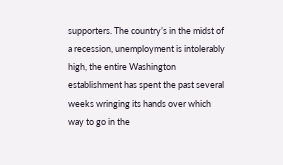supporters. The country’s in the midst of a recession, unemployment is intolerably high, the entire Washington establishment has spent the past several weeks wringing its hands over which way to go in the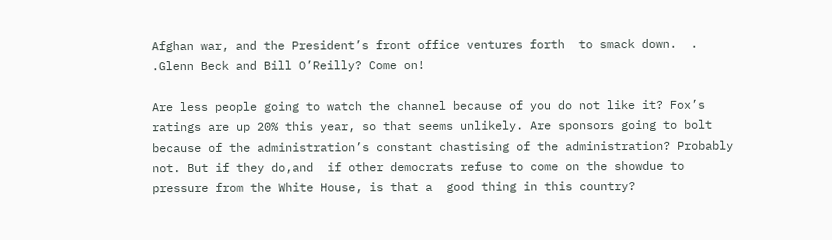Afghan war, and the President’s front office ventures forth  to smack down.  .  .Glenn Beck and Bill O’Reilly? Come on!

Are less people going to watch the channel because of you do not like it? Fox’s ratings are up 20% this year, so that seems unlikely. Are sponsors going to bolt because of the administration’s constant chastising of the administration? Probably not. But if they do,and  if other democrats refuse to come on the showdue to pressure from the White House, is that a  good thing in this country?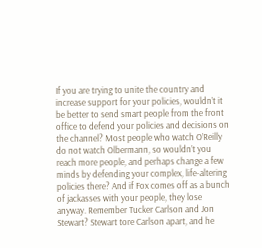If you are trying to unite the country and increase support for your policies, wouldn’t it be better to send smart people from the front office to defend your policies and decisions on the channel? Most people who watch O’Reilly do not watch Olbermann, so wouldn’t you reach more people, and perhaps change a few minds by defending your complex, life-altering policies there? And if Fox comes off as a bunch of jackasses with your people, they lose anyway. Remember Tucker Carlson and Jon Stewart? Stewart tore Carlson apart, and he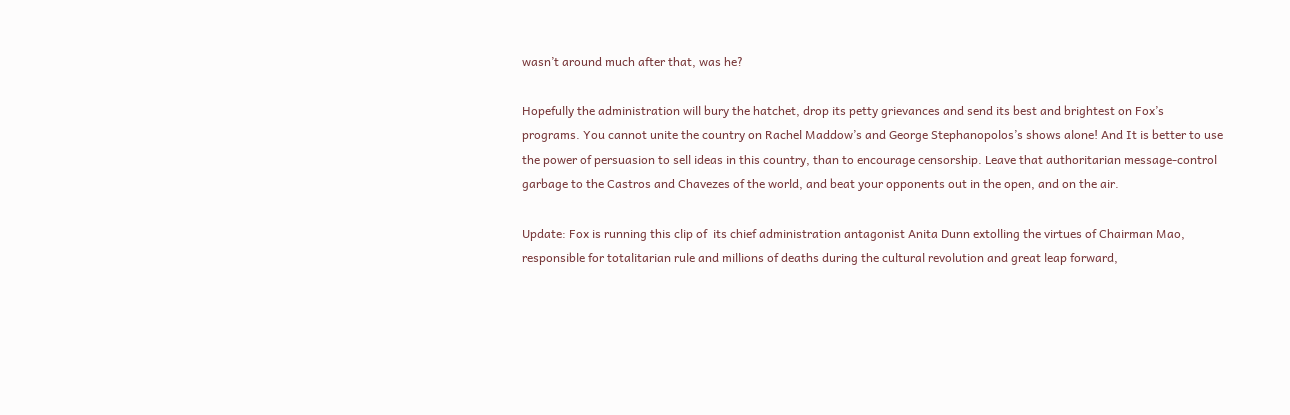wasn’t around much after that, was he?

Hopefully the administration will bury the hatchet, drop its petty grievances and send its best and brightest on Fox’s programs. You cannot unite the country on Rachel Maddow’s and George Stephanopolos’s shows alone! And It is better to use the power of persuasion to sell ideas in this country, than to encourage censorship. Leave that authoritarian message-control garbage to the Castros and Chavezes of the world, and beat your opponents out in the open, and on the air.

Update: Fox is running this clip of  its chief administration antagonist Anita Dunn extolling the virtues of Chairman Mao, responsible for totalitarian rule and millions of deaths during the cultural revolution and great leap forward,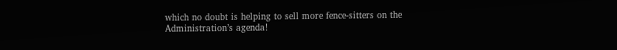which no doubt is helping to sell more fence-sitters on the Administration’s agenda!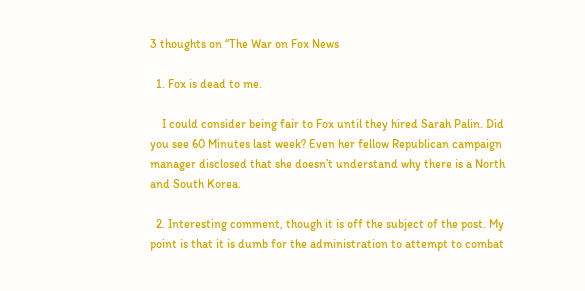3 thoughts on “The War on Fox News

  1. Fox is dead to me.

    I could consider being fair to Fox until they hired Sarah Palin. Did you see 60 Minutes last week? Even her fellow Republican campaign manager disclosed that she doesn’t understand why there is a North and South Korea.

  2. Interesting comment, though it is off the subject of the post. My point is that it is dumb for the administration to attempt to combat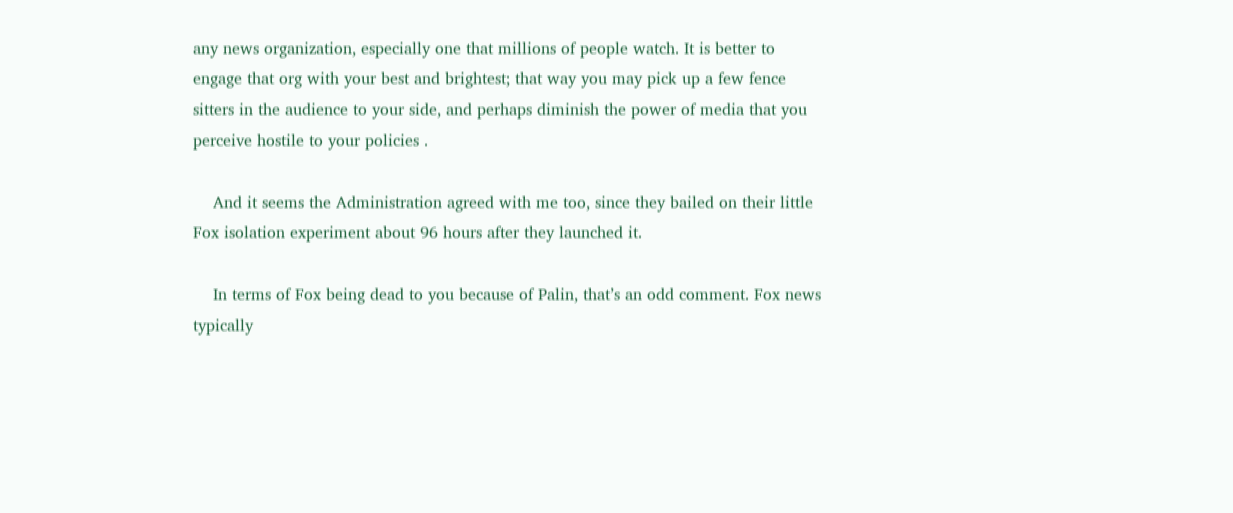any news organization, especially one that millions of people watch. It is better to engage that org with your best and brightest; that way you may pick up a few fence sitters in the audience to your side, and perhaps diminish the power of media that you perceive hostile to your policies .

    And it seems the Administration agreed with me too, since they bailed on their little Fox isolation experiment about 96 hours after they launched it.

    In terms of Fox being dead to you because of Palin, that’s an odd comment. Fox news typically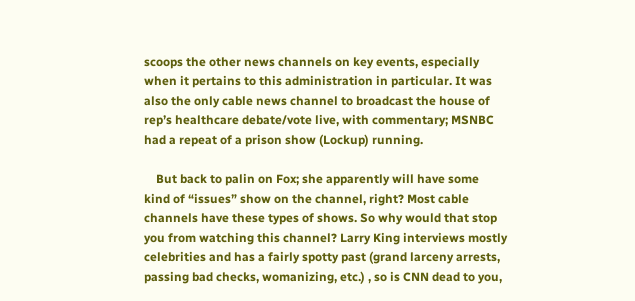scoops the other news channels on key events, especially when it pertains to this administration in particular. It was also the only cable news channel to broadcast the house of rep’s healthcare debate/vote live, with commentary; MSNBC had a repeat of a prison show (Lockup) running.

    But back to palin on Fox; she apparently will have some kind of “issues” show on the channel, right? Most cable channels have these types of shows. So why would that stop you from watching this channel? Larry King interviews mostly celebrities and has a fairly spotty past (grand larceny arrests, passing bad checks, womanizing, etc.) , so is CNN dead to you,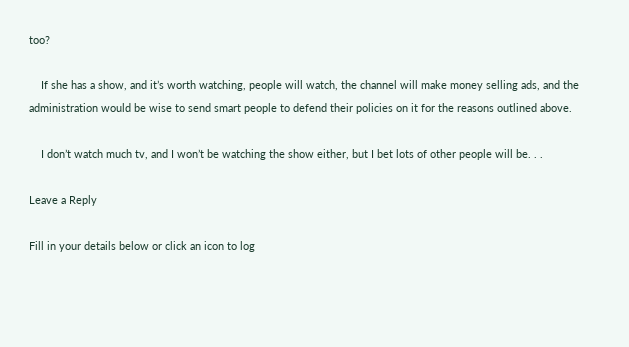too?

    If she has a show, and it’s worth watching, people will watch, the channel will make money selling ads, and the administration would be wise to send smart people to defend their policies on it for the reasons outlined above.

    I don’t watch much tv, and I won’t be watching the show either, but I bet lots of other people will be. . .

Leave a Reply

Fill in your details below or click an icon to log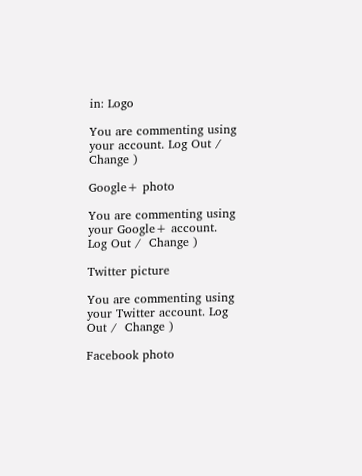in: Logo

You are commenting using your account. Log Out /  Change )

Google+ photo

You are commenting using your Google+ account. Log Out /  Change )

Twitter picture

You are commenting using your Twitter account. Log Out /  Change )

Facebook photo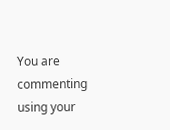You are commenting using your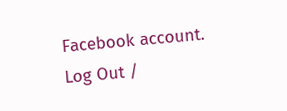Facebook account. Log Out /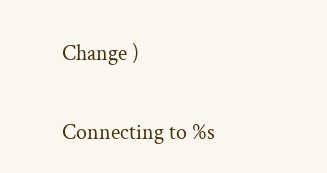Change )


Connecting to %s